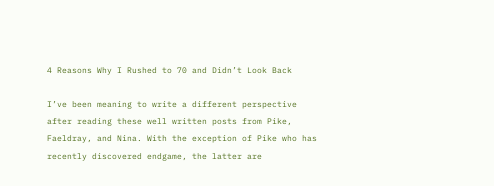4 Reasons Why I Rushed to 70 and Didn’t Look Back

I’ve been meaning to write a different perspective after reading these well written posts from Pike, Faeldray, and Nina. With the exception of Pike who has recently discovered endgame, the latter are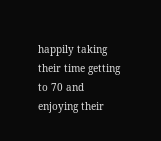happily taking their time getting to 70 and enjoying their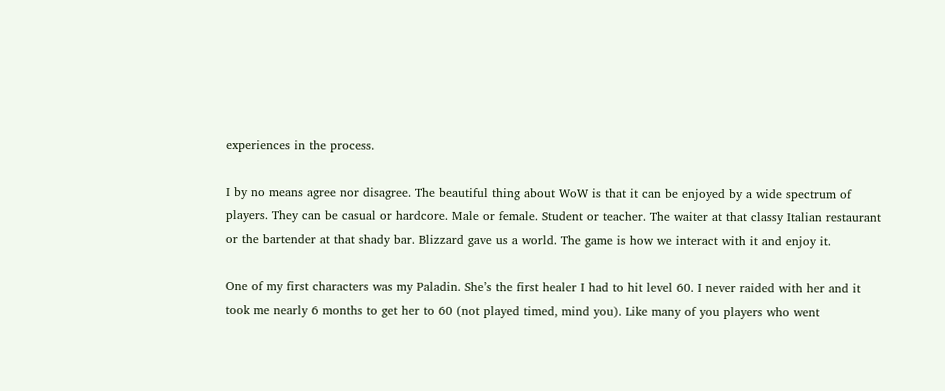experiences in the process.

I by no means agree nor disagree. The beautiful thing about WoW is that it can be enjoyed by a wide spectrum of players. They can be casual or hardcore. Male or female. Student or teacher. The waiter at that classy Italian restaurant or the bartender at that shady bar. Blizzard gave us a world. The game is how we interact with it and enjoy it.

One of my first characters was my Paladin. She’s the first healer I had to hit level 60. I never raided with her and it took me nearly 6 months to get her to 60 (not played timed, mind you). Like many of you players who went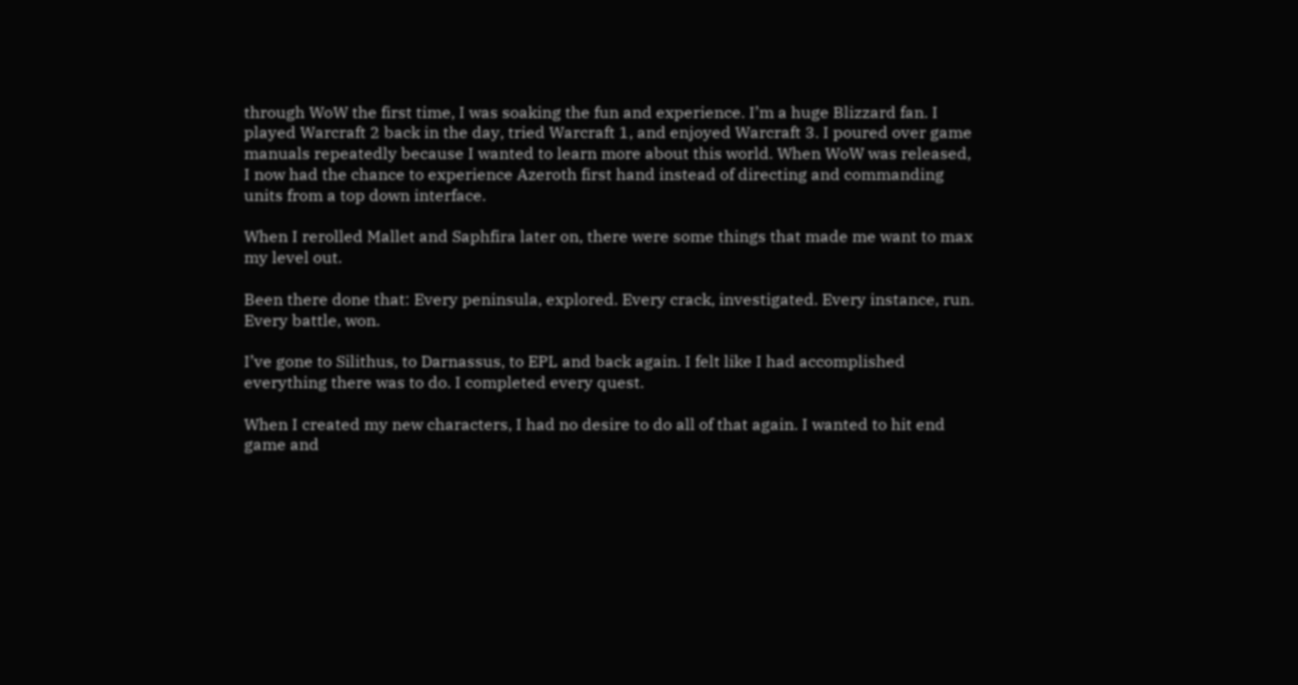through WoW the first time, I was soaking the fun and experience. I’m a huge Blizzard fan. I played Warcraft 2 back in the day, tried Warcraft 1, and enjoyed Warcraft 3. I poured over game manuals repeatedly because I wanted to learn more about this world. When WoW was released, I now had the chance to experience Azeroth first hand instead of directing and commanding units from a top down interface.

When I rerolled Mallet and Saphfira later on, there were some things that made me want to max my level out.

Been there done that: Every peninsula, explored. Every crack, investigated. Every instance, run. Every battle, won.

I’ve gone to Silithus, to Darnassus, to EPL and back again. I felt like I had accomplished everything there was to do. I completed every quest.

When I created my new characters, I had no desire to do all of that again. I wanted to hit end game and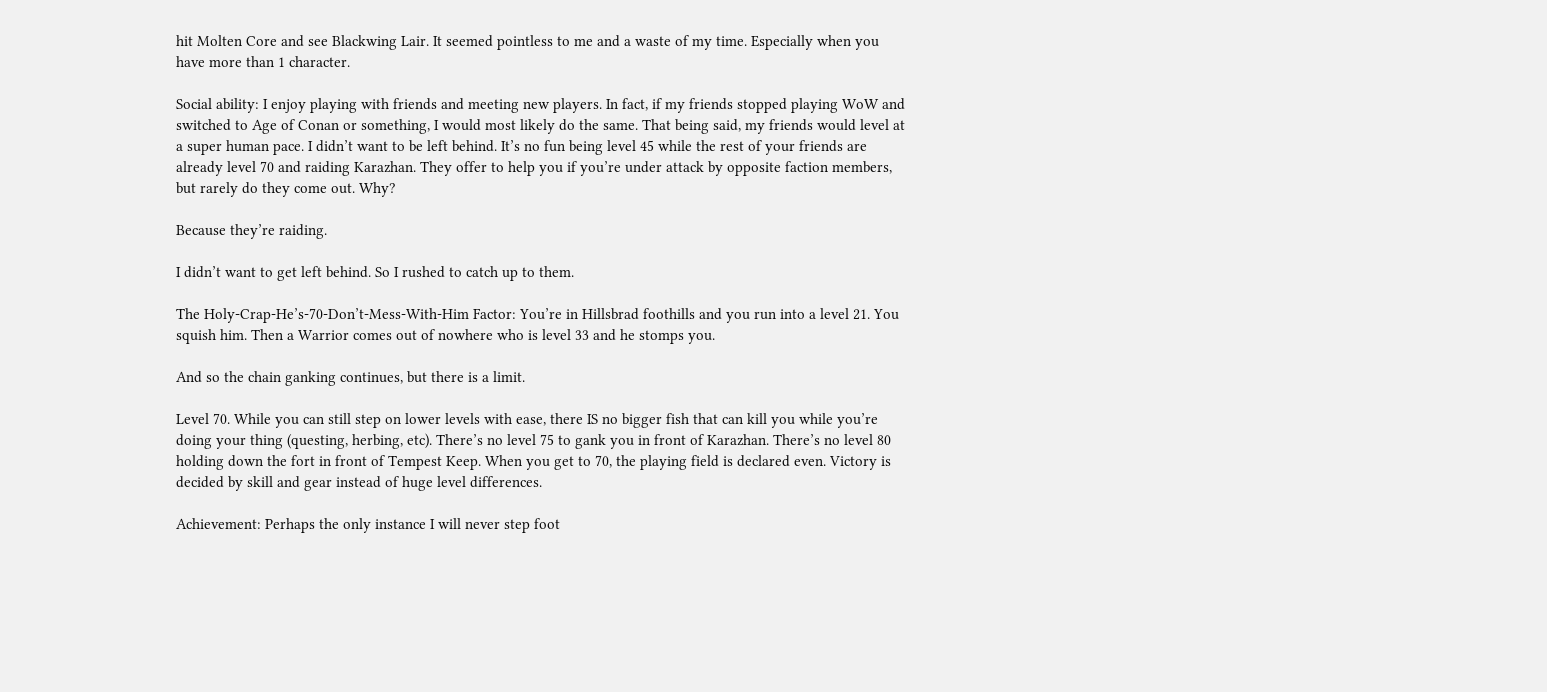hit Molten Core and see Blackwing Lair. It seemed pointless to me and a waste of my time. Especially when you have more than 1 character.

Social ability: I enjoy playing with friends and meeting new players. In fact, if my friends stopped playing WoW and switched to Age of Conan or something, I would most likely do the same. That being said, my friends would level at a super human pace. I didn’t want to be left behind. It’s no fun being level 45 while the rest of your friends are already level 70 and raiding Karazhan. They offer to help you if you’re under attack by opposite faction members, but rarely do they come out. Why?

Because they’re raiding.

I didn’t want to get left behind. So I rushed to catch up to them.

The Holy-Crap-He’s-70-Don’t-Mess-With-Him Factor: You’re in Hillsbrad foothills and you run into a level 21. You squish him. Then a Warrior comes out of nowhere who is level 33 and he stomps you.

And so the chain ganking continues, but there is a limit.

Level 70. While you can still step on lower levels with ease, there IS no bigger fish that can kill you while you’re doing your thing (questing, herbing, etc). There’s no level 75 to gank you in front of Karazhan. There’s no level 80 holding down the fort in front of Tempest Keep. When you get to 70, the playing field is declared even. Victory is decided by skill and gear instead of huge level differences.

Achievement: Perhaps the only instance I will never step foot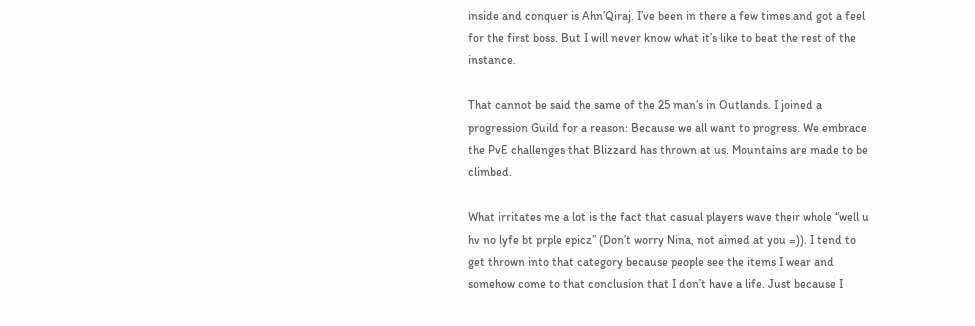inside and conquer is Ahn’Qiraj. I’ve been in there a few times and got a feel for the first boss. But I will never know what it’s like to beat the rest of the instance.

That cannot be said the same of the 25 man’s in Outlands. I joined a progression Guild for a reason: Because we all want to progress. We embrace the PvE challenges that Blizzard has thrown at us. Mountains are made to be climbed.

What irritates me a lot is the fact that casual players wave their whole “well u hv no lyfe bt prple epicz” (Don’t worry Nina, not aimed at you =)). I tend to get thrown into that category because people see the items I wear and somehow come to that conclusion that I don’t have a life. Just because I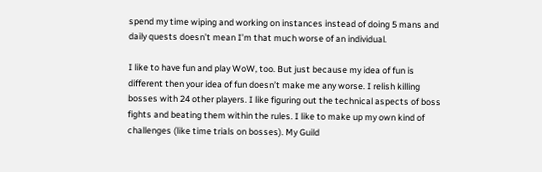spend my time wiping and working on instances instead of doing 5 mans and daily quests doesn’t mean I’m that much worse of an individual.

I like to have fun and play WoW, too. But just because my idea of fun is different then your idea of fun doesn’t make me any worse. I relish killing bosses with 24 other players. I like figuring out the technical aspects of boss fights and beating them within the rules. I like to make up my own kind of challenges (like time trials on bosses). My Guild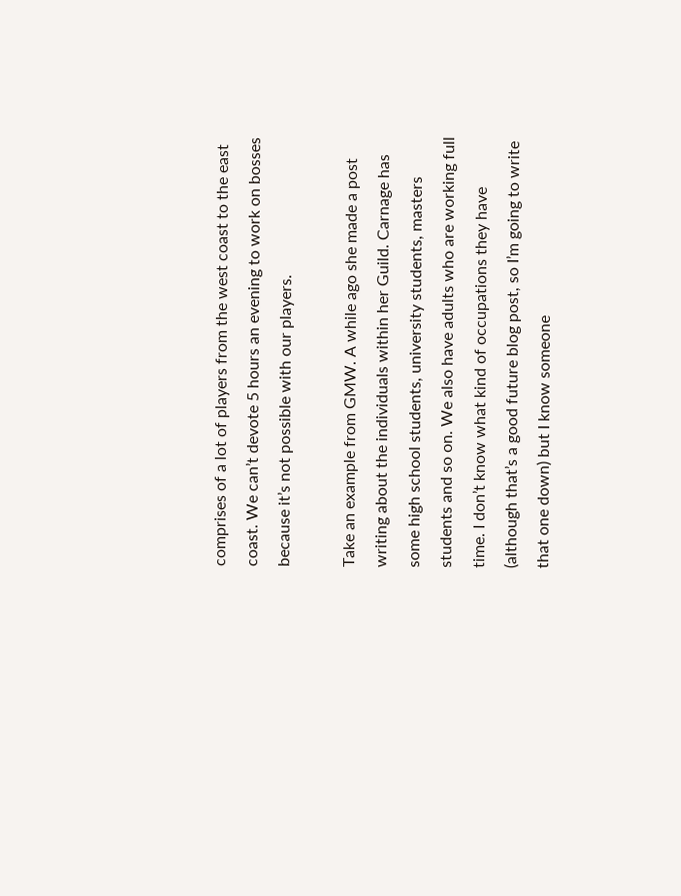comprises of a lot of players from the west coast to the east coast. We can’t devote 5 hours an evening to work on bosses because it’s not possible with our players.

Take an example from GMW. A while ago she made a post writing about the individuals within her Guild. Carnage has some high school students, university students, masters students and so on. We also have adults who are working full time. I don’t know what kind of occupations they have (although that’s a good future blog post, so I’m going to write that one down) but I know someone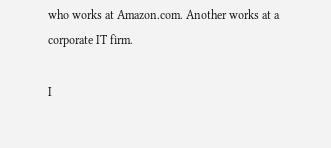who works at Amazon.com. Another works at a corporate IT firm.

I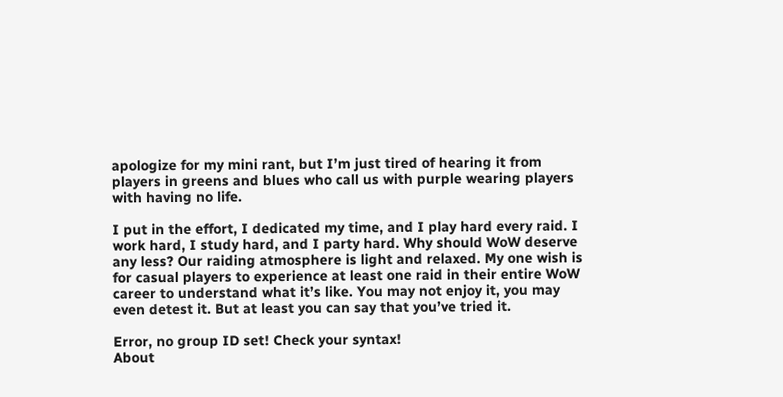apologize for my mini rant, but I’m just tired of hearing it from players in greens and blues who call us with purple wearing players with having no life.

I put in the effort, I dedicated my time, and I play hard every raid. I work hard, I study hard, and I party hard. Why should WoW deserve any less? Our raiding atmosphere is light and relaxed. My one wish is for casual players to experience at least one raid in their entire WoW career to understand what it’s like. You may not enjoy it, you may even detest it. But at least you can say that you’ve tried it.

Error, no group ID set! Check your syntax!
About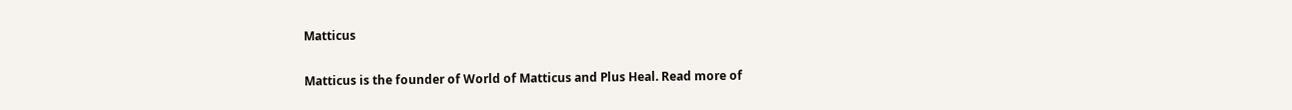Matticus

Matticus is the founder of World of Matticus and Plus Heal. Read more of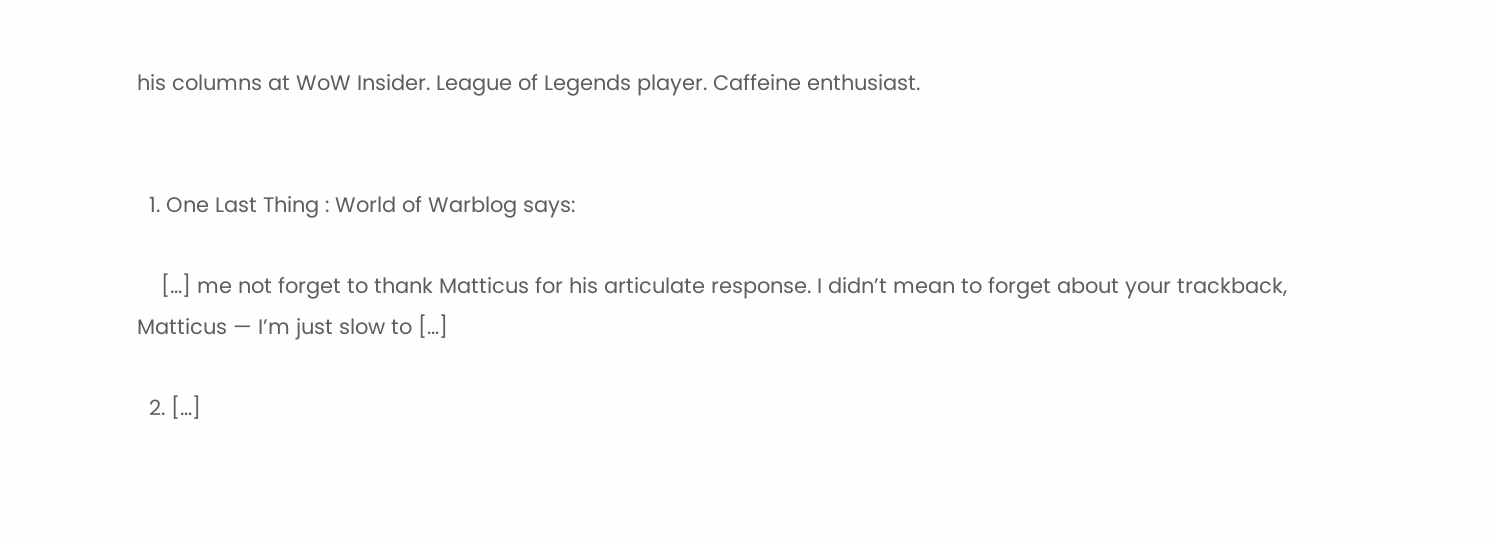his columns at WoW Insider. League of Legends player. Caffeine enthusiast.


  1. One Last Thing : World of Warblog says:

    […] me not forget to thank Matticus for his articulate response. I didn’t mean to forget about your trackback, Matticus — I’m just slow to […]

  2. […]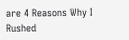are 4 Reasons Why I Rushed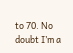to 70. No doubt I’m a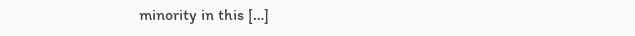minority in this […]